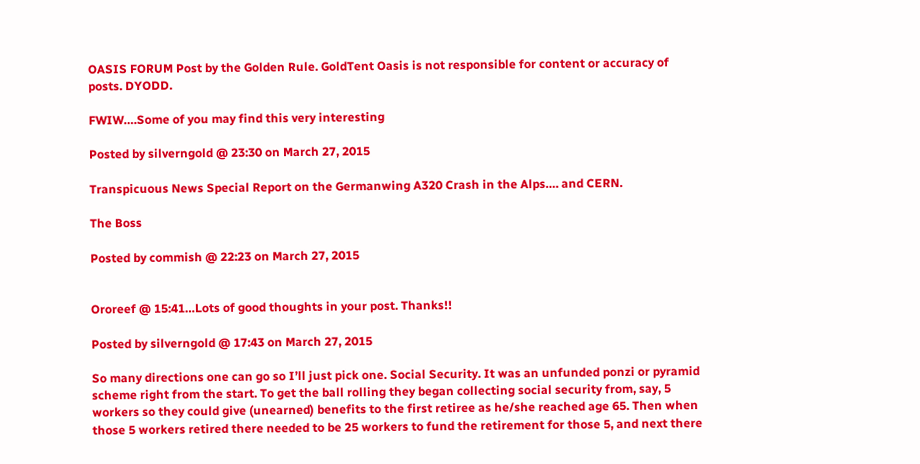OASIS FORUM Post by the Golden Rule. GoldTent Oasis is not responsible for content or accuracy of posts. DYODD.

FWIW….Some of you may find this very interesting

Posted by silverngold @ 23:30 on March 27, 2015

Transpicuous News Special Report on the Germanwing A320 Crash in the Alps…. and CERN.

The Boss

Posted by commish @ 22:23 on March 27, 2015


Ororeef @ 15:41…Lots of good thoughts in your post. Thanks!!

Posted by silverngold @ 17:43 on March 27, 2015

So many directions one can go so I’ll just pick one. Social Security. It was an unfunded ponzi or pyramid scheme right from the start. To get the ball rolling they began collecting social security from, say, 5 workers so they could give (unearned) benefits to the first retiree as he/she reached age 65. Then when those 5 workers retired there needed to be 25 workers to fund the retirement for those 5, and next there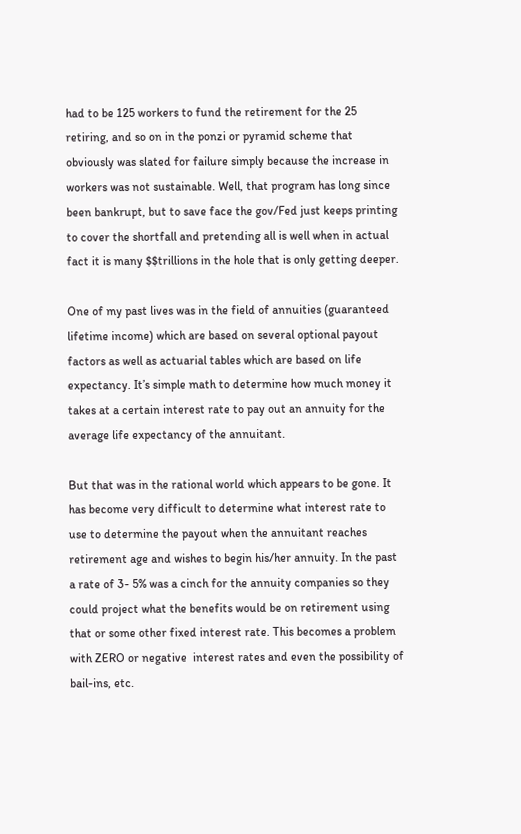had to be 125 workers to fund the retirement for the 25 retiring, and so on in the ponzi or pyramid scheme that obviously was slated for failure simply because the increase in workers was not sustainable. Well, that program has long since been bankrupt, but to save face the gov/Fed just keeps printing to cover the shortfall and pretending all is well when in actual fact it is many $$trillions in the hole that is only getting deeper.

One of my past lives was in the field of annuities (guaranteed lifetime income) which are based on several optional payout factors as well as actuarial tables which are based on life expectancy. It’s simple math to determine how much money it takes at a certain interest rate to pay out an annuity for the average life expectancy of the annuitant.

But that was in the rational world which appears to be gone. It has become very difficult to determine what interest rate to use to determine the payout when the annuitant reaches retirement age and wishes to begin his/her annuity. In the past a rate of 3- 5% was a cinch for the annuity companies so they could project what the benefits would be on retirement using that or some other fixed interest rate. This becomes a problem with ZERO or negative  interest rates and even the possibility of bail-ins, etc.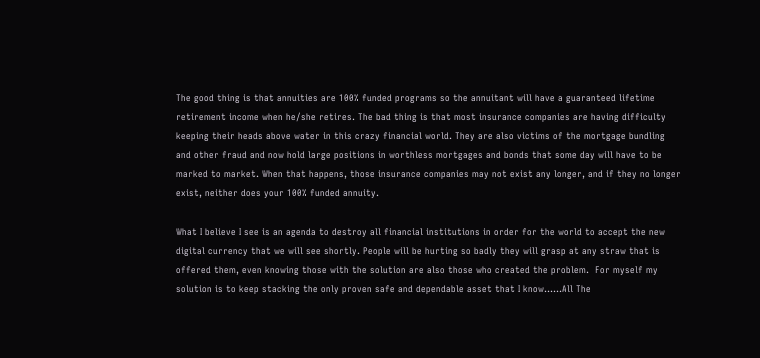The good thing is that annuities are 100% funded programs so the annuitant will have a guaranteed lifetime retirement income when he/she retires. The bad thing is that most insurance companies are having difficulty keeping their heads above water in this crazy financial world. They are also victims of the mortgage bundling and other fraud and now hold large positions in worthless mortgages and bonds that some day will have to be marked to market. When that happens, those insurance companies may not exist any longer, and if they no longer exist, neither does your 100% funded annuity.

What I believe I see is an agenda to destroy all financial institutions in order for the world to accept the new digital currency that we will see shortly. People will be hurting so badly they will grasp at any straw that is offered them, even knowing those with the solution are also those who created the problem.  For myself my solution is to keep stacking the only proven safe and dependable asset that I know……All The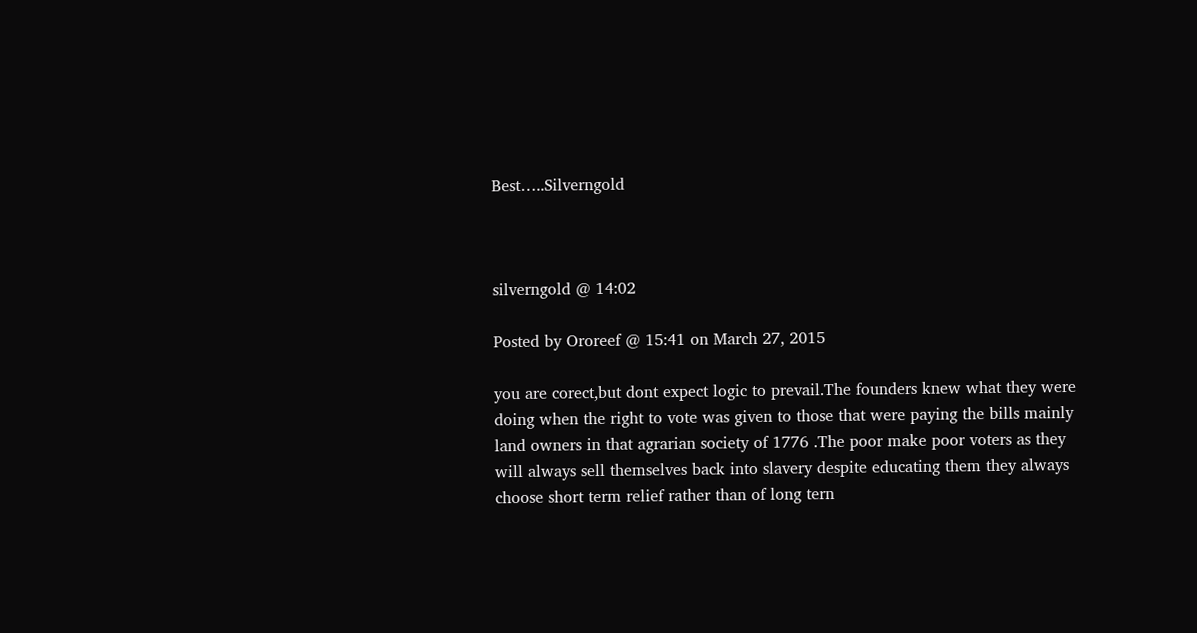Best…..Silverngold



silverngold @ 14:02

Posted by Ororeef @ 15:41 on March 27, 2015

you are corect,but dont expect logic to prevail.The founders knew what they were doing when the right to vote was given to those that were paying the bills mainly land owners in that agrarian society of 1776 .The poor make poor voters as they will always sell themselves back into slavery despite educating them they always choose short term relief rather than of long tern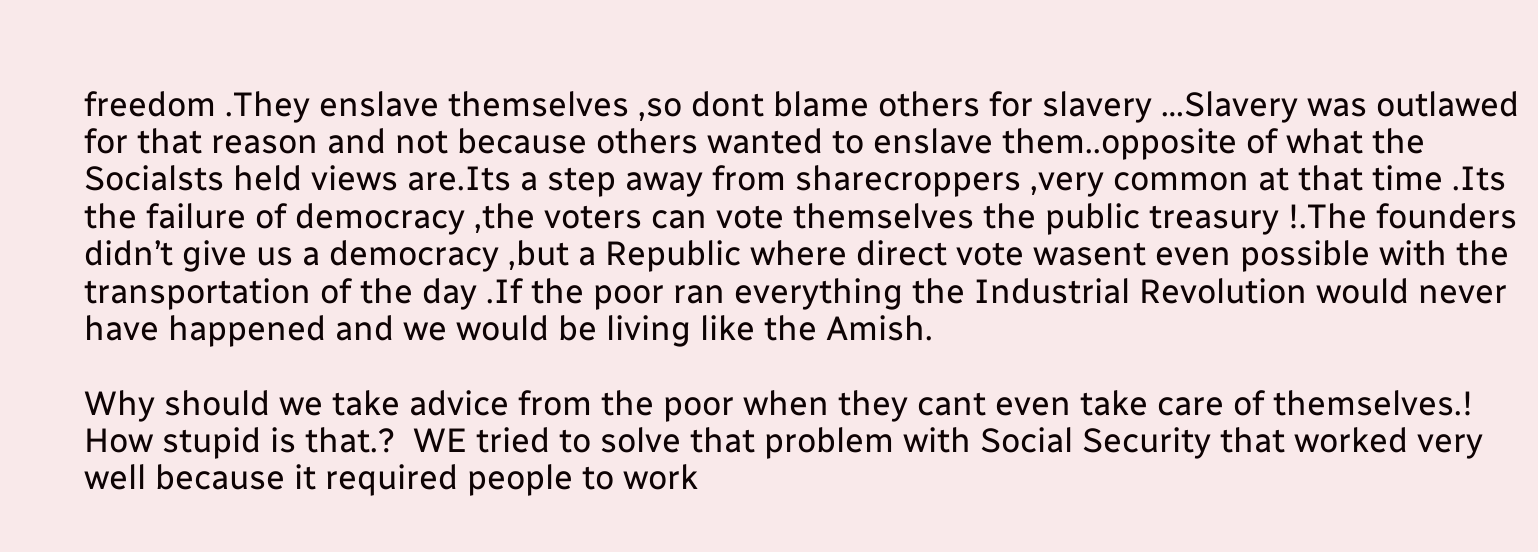freedom .They enslave themselves ,so dont blame others for slavery …Slavery was outlawed for that reason and not because others wanted to enslave them..opposite of what the Socialsts held views are.Its a step away from sharecroppers ,very common at that time .Its the failure of democracy ,the voters can vote themselves the public treasury !.The founders didn’t give us a democracy ,but a Republic where direct vote wasent even possible with the transportation of the day .If the poor ran everything the Industrial Revolution would never have happened and we would be living like the Amish.

Why should we take advice from the poor when they cant even take care of themselves.! How stupid is that.?  WE tried to solve that problem with Social Security that worked very well because it required people to work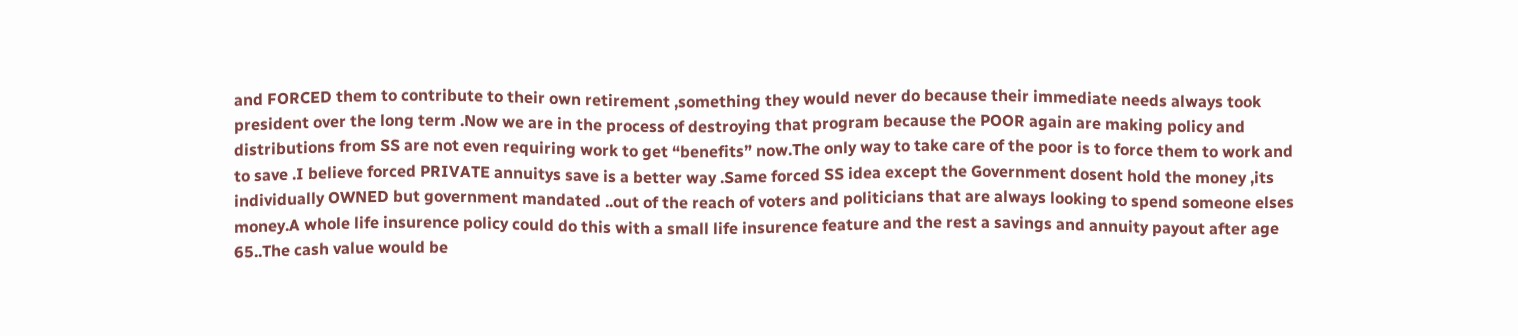and FORCED them to contribute to their own retirement ,something they would never do because their immediate needs always took president over the long term .Now we are in the process of destroying that program because the POOR again are making policy and distributions from SS are not even requiring work to get “benefits” now.The only way to take care of the poor is to force them to work and to save .I believe forced PRIVATE annuitys save is a better way .Same forced SS idea except the Government dosent hold the money ,its individually OWNED but government mandated ..out of the reach of voters and politicians that are always looking to spend someone elses money.A whole life insurence policy could do this with a small life insurence feature and the rest a savings and annuity payout after age 65..The cash value would be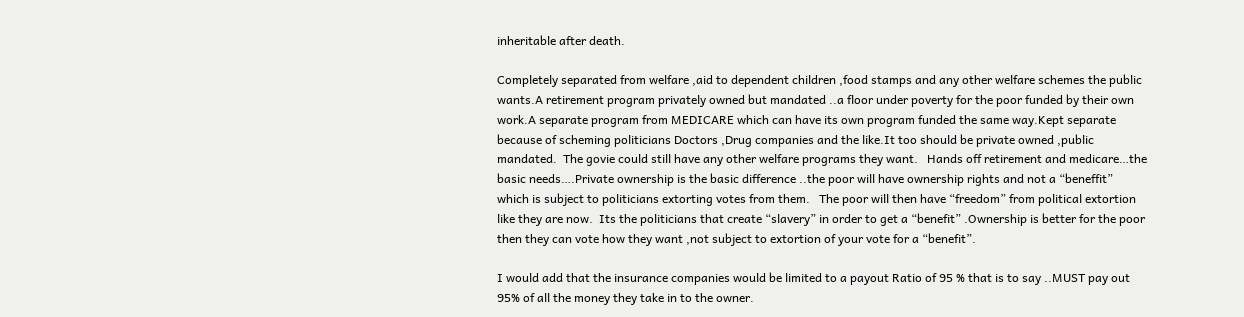inheritable after death.

Completely separated from welfare ,aid to dependent children ,food stamps and any other welfare schemes the public wants.A retirement program privately owned but mandated ..a floor under poverty for the poor funded by their own work.A separate program from MEDICARE which can have its own program funded the same way.Kept separate because of scheming politicians Doctors ,Drug companies and the like.It too should be private owned ,public mandated.  The govie could still have any other welfare programs they want.   Hands off retirement and medicare…the basic needs….Private ownership is the basic difference ..the poor will have ownership rights and not a “beneffit” which is subject to politicians extorting votes from them.   The poor will then have “freedom” from political extortion like they are now.  Its the politicians that create “slavery” in order to get a “benefit” .Ownership is better for the poor then they can vote how they want ,not subject to extortion of your vote for a “benefit”.

I would add that the insurance companies would be limited to a payout Ratio of 95 % that is to say ..MUST pay out 95% of all the money they take in to the owner.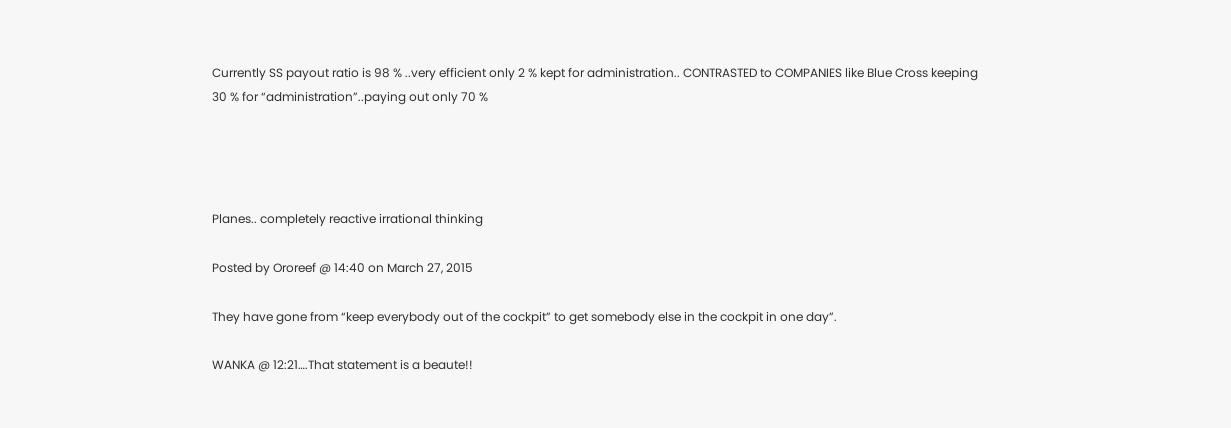Currently SS payout ratio is 98 % ..very efficient only 2 % kept for administration.. CONTRASTED to COMPANIES like Blue Cross keeping 30 % for “administration”..paying out only 70 %




Planes.. completely reactive irrational thinking

Posted by Ororeef @ 14:40 on March 27, 2015

They have gone from “keep everybody out of the cockpit” to get somebody else in the cockpit in one day”.

WANKA @ 12:21….That statement is a beaute!!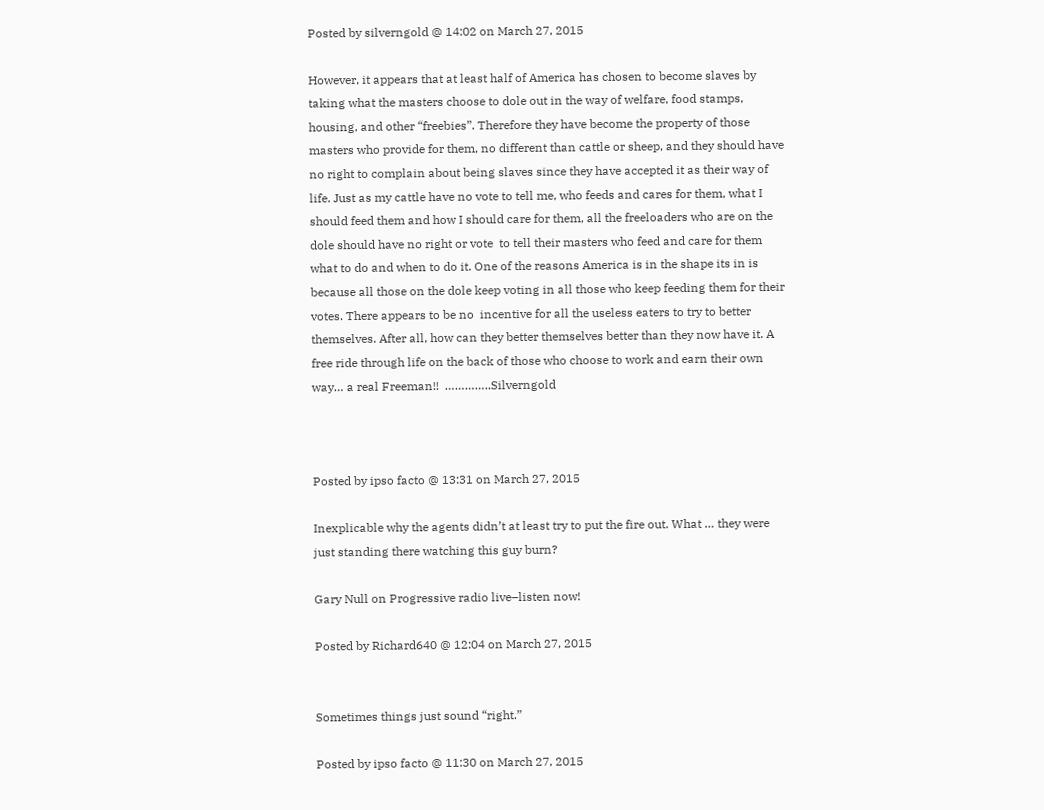Posted by silverngold @ 14:02 on March 27, 2015

However, it appears that at least half of America has chosen to become slaves by taking what the masters choose to dole out in the way of welfare, food stamps, housing, and other “freebies”. Therefore they have become the property of those masters who provide for them, no different than cattle or sheep, and they should have no right to complain about being slaves since they have accepted it as their way of life. Just as my cattle have no vote to tell me, who feeds and cares for them, what I should feed them and how I should care for them, all the freeloaders who are on the dole should have no right or vote  to tell their masters who feed and care for them what to do and when to do it. One of the reasons America is in the shape its in is because all those on the dole keep voting in all those who keep feeding them for their votes. There appears to be no  incentive for all the useless eaters to try to better themselves. After all, how can they better themselves better than they now have it. A free ride through life on the back of those who choose to work and earn their own way… a real Freeman!!  …………..Silverngold



Posted by ipso facto @ 13:31 on March 27, 2015

Inexplicable why the agents didn’t at least try to put the fire out. What … they were just standing there watching this guy burn?

Gary Null on Progressive radio live–listen now!

Posted by Richard640 @ 12:04 on March 27, 2015


Sometimes things just sound “right.”

Posted by ipso facto @ 11:30 on March 27, 2015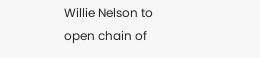Willie Nelson to open chain of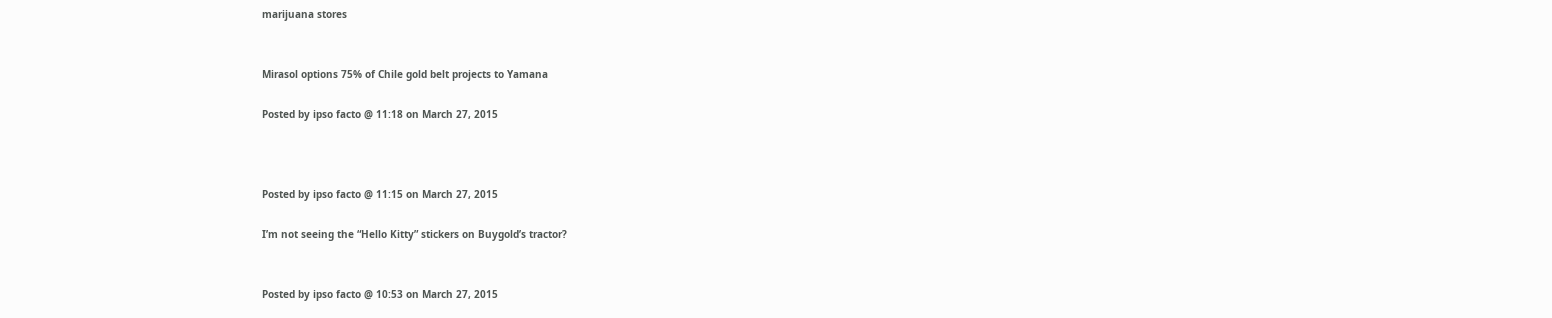marijuana stores


Mirasol options 75% of Chile gold belt projects to Yamana

Posted by ipso facto @ 11:18 on March 27, 2015



Posted by ipso facto @ 11:15 on March 27, 2015

I’m not seeing the “Hello Kitty” stickers on Buygold’s tractor?


Posted by ipso facto @ 10:53 on March 27, 2015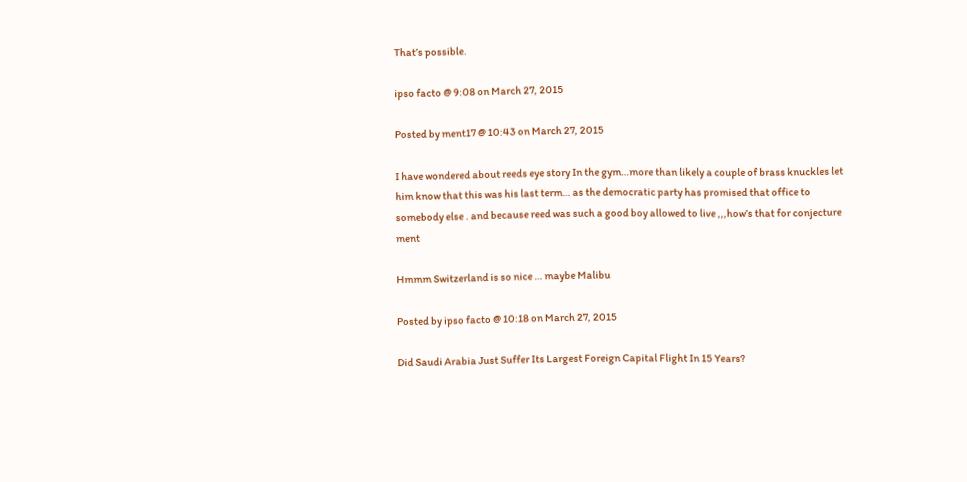That’s possible.

ipso facto @ 9:08 on March 27, 2015

Posted by ment17 @ 10:43 on March 27, 2015

I have wondered about reeds eye story In the gym…more than likely a couple of brass knuckles let him know that this was his last term… as the democratic party has promised that office to somebody else . and because reed was such a good boy allowed to live ,,,how’s that for conjecture ment

Hmmm Switzerland is so nice … maybe Malibu

Posted by ipso facto @ 10:18 on March 27, 2015

Did Saudi Arabia Just Suffer Its Largest Foreign Capital Flight In 15 Years?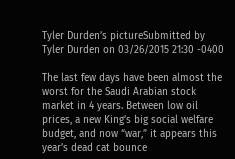Tyler Durden’s pictureSubmitted by Tyler Durden on 03/26/2015 21:30 -0400

The last few days have been almost the worst for the Saudi Arabian stock market in 4 years. Between low oil prices, a new King’s big social welfare budget, and now “war,” it appears this year’s dead cat bounce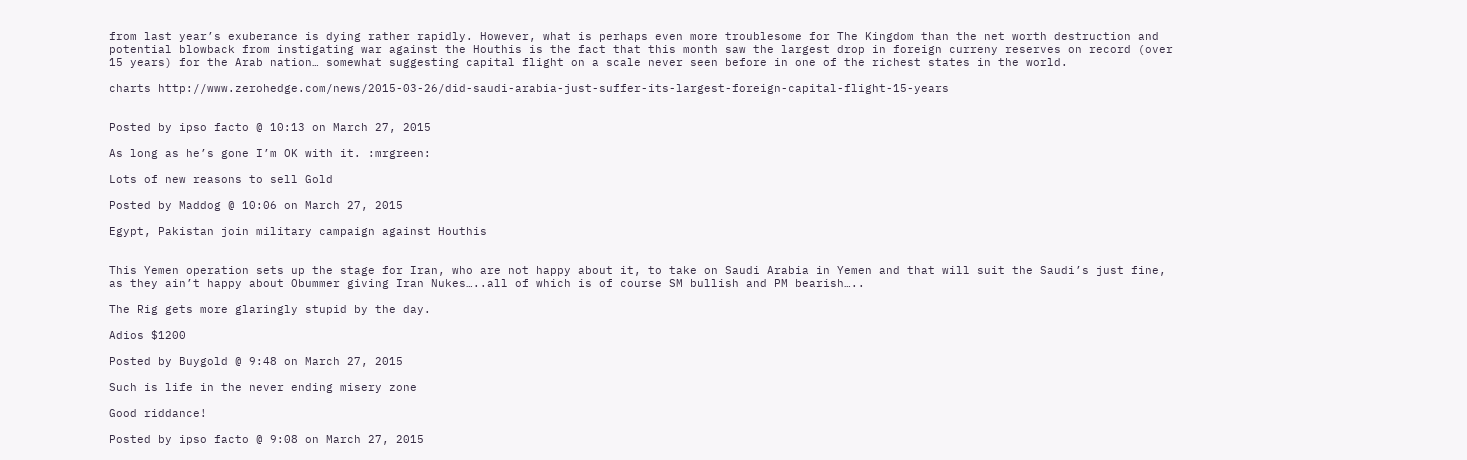from last year’s exuberance is dying rather rapidly. However, what is perhaps even more troublesome for The Kingdom than the net worth destruction and potential blowback from instigating war against the Houthis is the fact that this month saw the largest drop in foreign curreny reserves on record (over 15 years) for the Arab nation… somewhat suggesting capital flight on a scale never seen before in one of the richest states in the world.

charts http://www.zerohedge.com/news/2015-03-26/did-saudi-arabia-just-suffer-its-largest-foreign-capital-flight-15-years


Posted by ipso facto @ 10:13 on March 27, 2015

As long as he’s gone I’m OK with it. :mrgreen:

Lots of new reasons to sell Gold

Posted by Maddog @ 10:06 on March 27, 2015

Egypt, Pakistan join military campaign against Houthis


This Yemen operation sets up the stage for Iran, who are not happy about it, to take on Saudi Arabia in Yemen and that will suit the Saudi’s just fine, as they ain’t happy about Obummer giving Iran Nukes…..all of which is of course SM bullish and PM bearish…..

The Rig gets more glaringly stupid by the day.

Adios $1200

Posted by Buygold @ 9:48 on March 27, 2015

Such is life in the never ending misery zone

Good riddance!

Posted by ipso facto @ 9:08 on March 27, 2015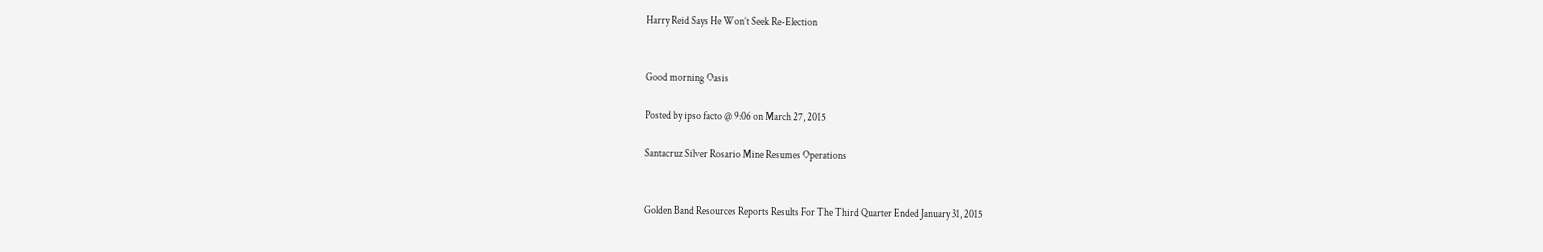Harry Reid Says He Won’t Seek Re-Election


Good morning Oasis

Posted by ipso facto @ 9:06 on March 27, 2015

Santacruz Silver Rosario Mine Resumes Operations


Golden Band Resources Reports Results For The Third Quarter Ended January 31, 2015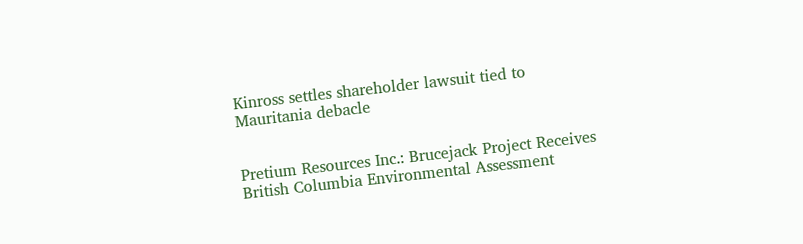Kinross settles shareholder lawsuit tied to Mauritania debacle


Pretium Resources Inc.: Brucejack Project Receives British Columbia Environmental Assessment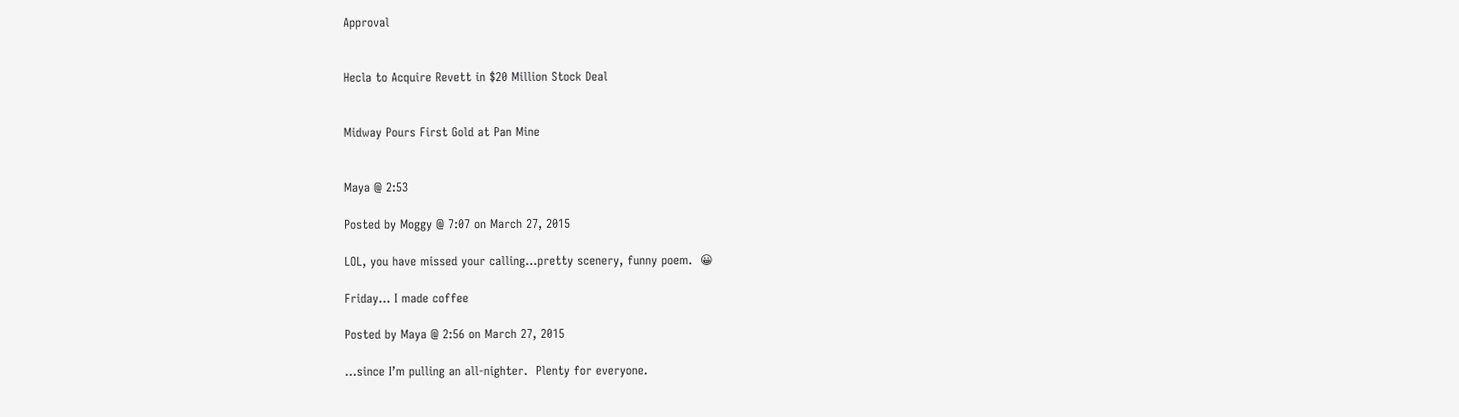Approval


Hecla to Acquire Revett in $20 Million Stock Deal


Midway Pours First Gold at Pan Mine


Maya @ 2:53

Posted by Moggy @ 7:07 on March 27, 2015

LOL, you have missed your calling…pretty scenery, funny poem.  😀

Friday… I made coffee

Posted by Maya @ 2:56 on March 27, 2015

…since I’m pulling an all-nighter.  Plenty for everyone.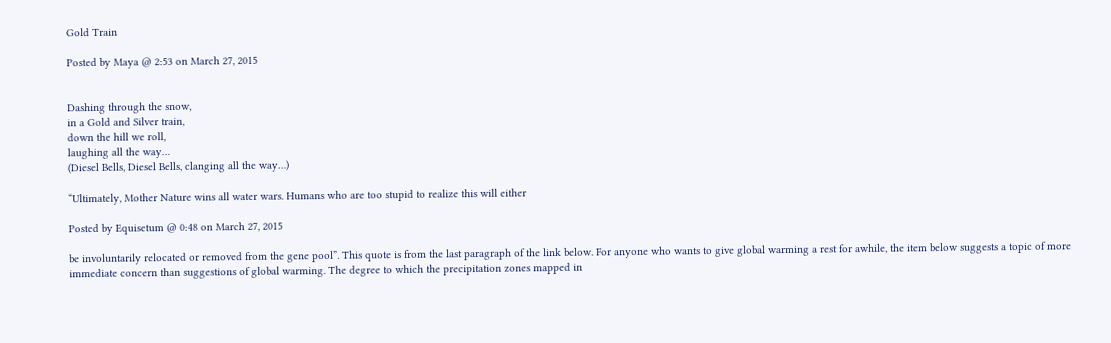Gold Train

Posted by Maya @ 2:53 on March 27, 2015


Dashing through the snow,
in a Gold and Silver train,
down the hill we roll,
laughing all the way…
(Diesel Bells, Diesel Bells, clanging all the way…)

“Ultimately, Mother Nature wins all water wars. Humans who are too stupid to realize this will either

Posted by Equisetum @ 0:48 on March 27, 2015

be involuntarily relocated or removed from the gene pool”. This quote is from the last paragraph of the link below. For anyone who wants to give global warming a rest for awhile, the item below suggests a topic of more immediate concern than suggestions of global warming. The degree to which the precipitation zones mapped in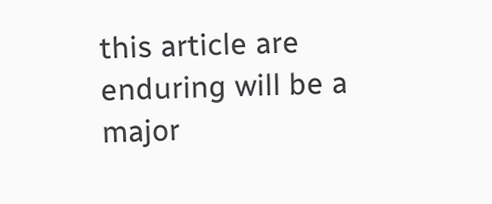this article are enduring will be a major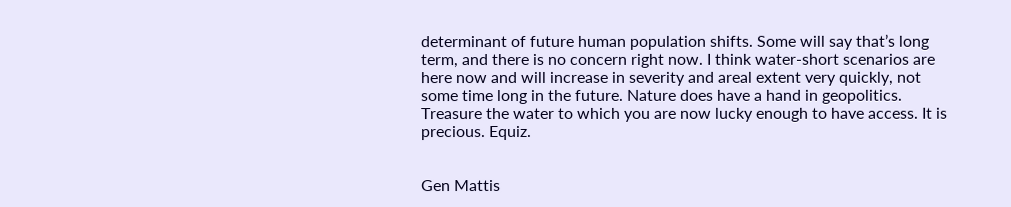determinant of future human population shifts. Some will say that’s long term, and there is no concern right now. I think water-short scenarios are here now and will increase in severity and areal extent very quickly, not some time long in the future. Nature does have a hand in geopolitics. Treasure the water to which you are now lucky enough to have access. It is precious. Equiz.


Gen Mattis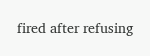fired after refusing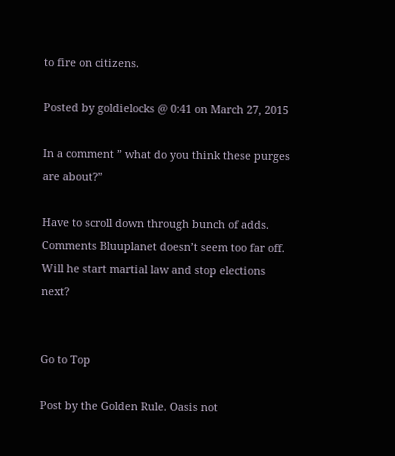to fire on citizens.

Posted by goldielocks @ 0:41 on March 27, 2015

In a comment ” what do you think these purges are about?”

Have to scroll down through bunch of adds. Comments Bluuplanet doesn’t seem too far off. Will he start martial law and stop elections next?


Go to Top

Post by the Golden Rule. Oasis not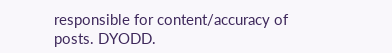responsible for content/accuracy of posts. DYODD.